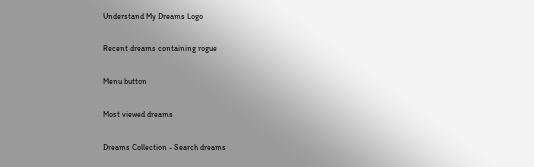Understand My Dreams Logo

Recent dreams containing rogue

Menu button

Most viewed dreams

Dreams Collection - Search dreams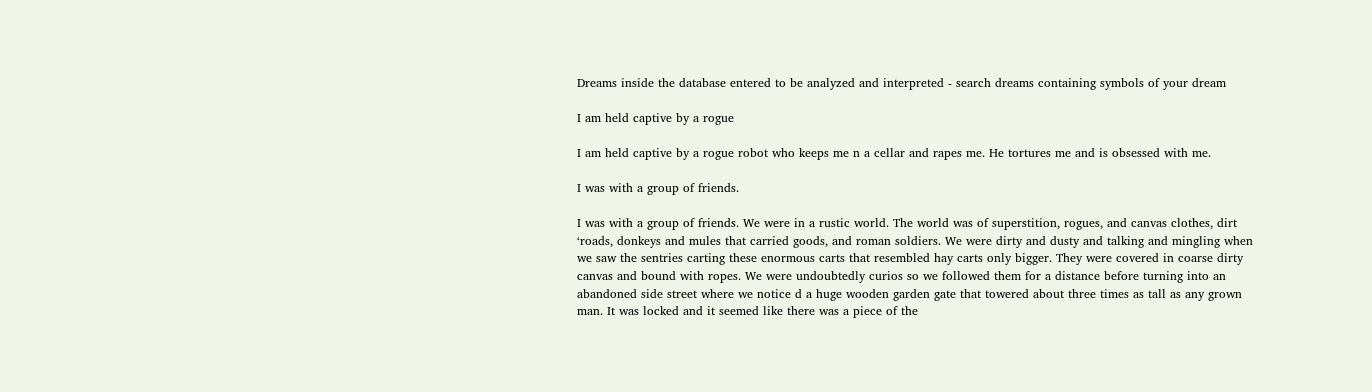Dreams inside the database entered to be analyzed and interpreted - search dreams containing symbols of your dream

I am held captive by a rogue

I am held captive by a rogue robot who keeps me n a cellar and rapes me. He tortures me and is obsessed with me.

I was with a group of friends.

I was with a group of friends. We were in a rustic world. The world was of superstition, rogues, and canvas clothes, dirt ‘roads, donkeys and mules that carried goods, and roman soldiers. We were dirty and dusty and talking and mingling when we saw the sentries carting these enormous carts that resembled hay carts only bigger. They were covered in coarse dirty canvas and bound with ropes. We were undoubtedly curios so we followed them for a distance before turning into an abandoned side street where we notice d a huge wooden garden gate that towered about three times as tall as any grown man. It was locked and it seemed like there was a piece of the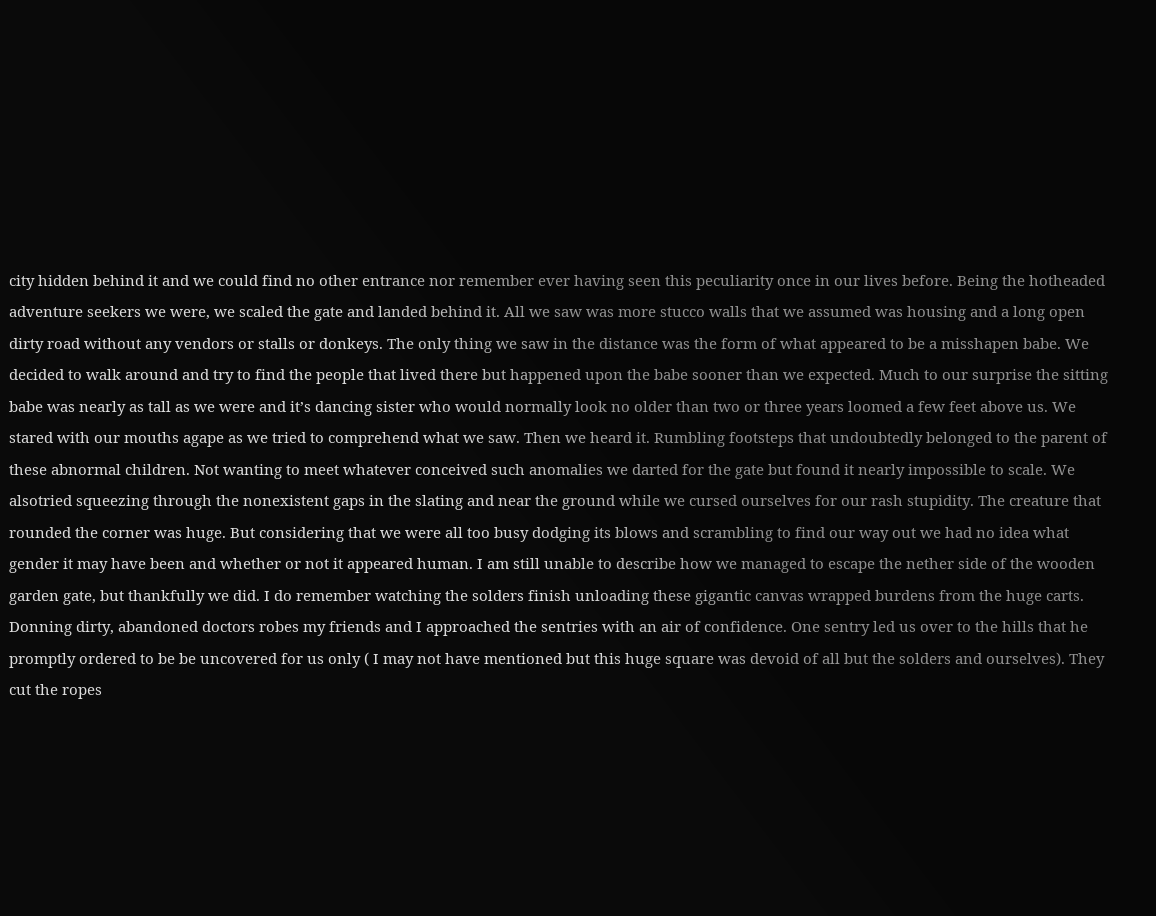city hidden behind it and we could find no other entrance nor remember ever having seen this peculiarity once in our lives before. Being the hotheaded adventure seekers we were, we scaled the gate and landed behind it. All we saw was more stucco walls that we assumed was housing and a long open dirty road without any vendors or stalls or donkeys. The only thing we saw in the distance was the form of what appeared to be a misshapen babe. We decided to walk around and try to find the people that lived there but happened upon the babe sooner than we expected. Much to our surprise the sitting babe was nearly as tall as we were and it’s dancing sister who would normally look no older than two or three years loomed a few feet above us. We stared with our mouths agape as we tried to comprehend what we saw. Then we heard it. Rumbling footsteps that undoubtedly belonged to the parent of these abnormal children. Not wanting to meet whatever conceived such anomalies we darted for the gate but found it nearly impossible to scale. We alsotried squeezing through the nonexistent gaps in the slating and near the ground while we cursed ourselves for our rash stupidity. The creature that rounded the corner was huge. But considering that we were all too busy dodging its blows and scrambling to find our way out we had no idea what gender it may have been and whether or not it appeared human. I am still unable to describe how we managed to escape the nether side of the wooden garden gate, but thankfully we did. I do remember watching the solders finish unloading these gigantic canvas wrapped burdens from the huge carts. Donning dirty, abandoned doctors robes my friends and I approached the sentries with an air of confidence. One sentry led us over to the hills that he promptly ordered to be be uncovered for us only ( I may not have mentioned but this huge square was devoid of all but the solders and ourselves). They cut the ropes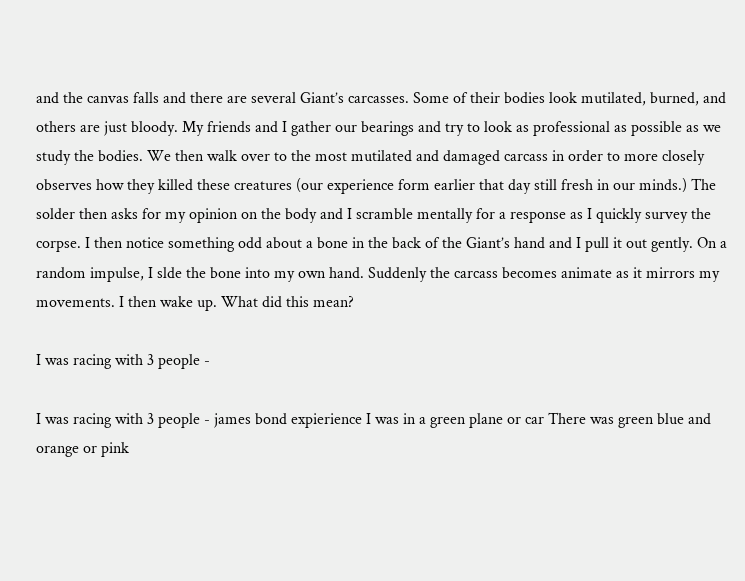and the canvas falls and there are several Giant’s carcasses. Some of their bodies look mutilated, burned, and others are just bloody. My friends and I gather our bearings and try to look as professional as possible as we study the bodies. We then walk over to the most mutilated and damaged carcass in order to more closely observes how they killed these creatures (our experience form earlier that day still fresh in our minds.) The solder then asks for my opinion on the body and I scramble mentally for a response as I quickly survey the corpse. I then notice something odd about a bone in the back of the Giant’s hand and I pull it out gently. On a random impulse, I slde the bone into my own hand. Suddenly the carcass becomes animate as it mirrors my movements. I then wake up. What did this mean?

I was racing with 3 people -

I was racing with 3 people - james bond expierience I was in a green plane or car There was green blue and orange or pink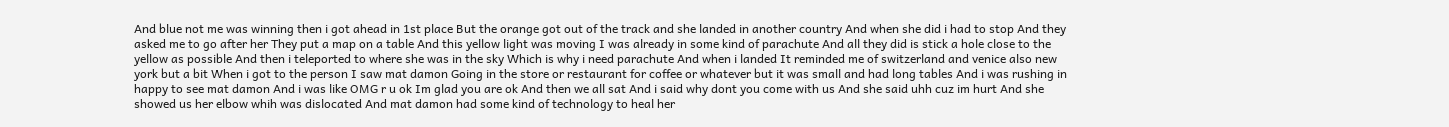And blue not me was winning then i got ahead in 1st place But the orange got out of the track and she landed in another country And when she did i had to stop And they asked me to go after her They put a map on a table And this yellow light was moving I was already in some kind of parachute And all they did is stick a hole close to the yellow as possible And then i teleported to where she was in the sky Which is why i need parachute And when i landed It reminded me of switzerland and venice also new york but a bit When i got to the person I saw mat damon Going in the store or restaurant for coffee or whatever but it was small and had long tables And i was rushing in happy to see mat damon And i was like OMG r u ok Im glad you are ok And then we all sat And i said why dont you come with us And she said uhh cuz im hurt And she showed us her elbow whih was dislocated And mat damon had some kind of technology to heal her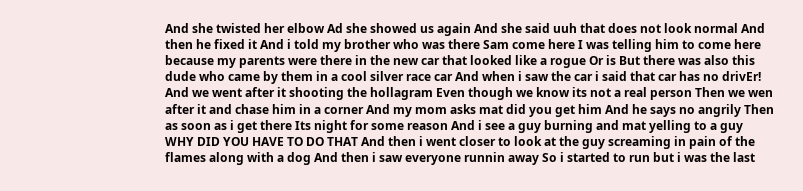And she twisted her elbow Ad she showed us again And she said uuh that does not look normal And then he fixed it And i told my brother who was there Sam come here I was telling him to come here because my parents were there in the new car that looked like a rogue Or is But there was also this dude who came by them in a cool silver race car And when i saw the car i said that car has no drivEr! And we went after it shooting the hollagram Even though we know its not a real person Then we wen after it and chase him in a corner And my mom asks mat did you get him And he says no angrily Then as soon as i get there Its night for some reason And i see a guy burning and mat yelling to a guy WHY DID YOU HAVE TO DO THAT And then i went closer to look at the guy screaming in pain of the flames along with a dog And then i saw everyone runnin away So i started to run but i was the last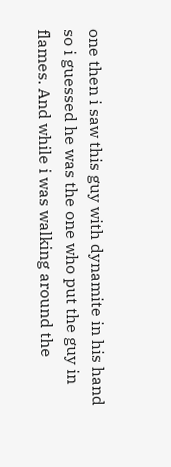one then i saw this guy with dynamite in his hand so i guessed he was the one who put the guy in flames. And while i was walking around the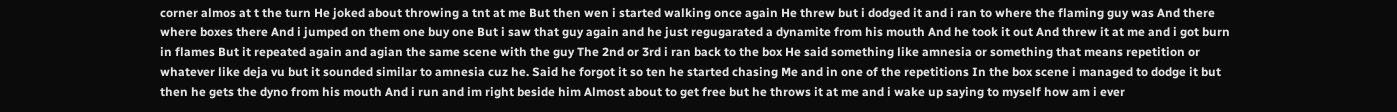corner almos at t the turn He joked about throwing a tnt at me But then wen i started walking once again He threw but i dodged it and i ran to where the flaming guy was And there where boxes there And i jumped on them one buy one But i saw that guy again and he just regugarated a dynamite from his mouth And he took it out And threw it at me and i got burn in flames But it repeated again and agian the same scene with the guy The 2nd or 3rd i ran back to the box He said something like amnesia or something that means repetition or whatever like deja vu but it sounded similar to amnesia cuz he. Said he forgot it so ten he started chasing Me and in one of the repetitions In the box scene i managed to dodge it but then he gets the dyno from his mouth And i run and im right beside him Almost about to get free but he throws it at me and i wake up saying to myself how am i ever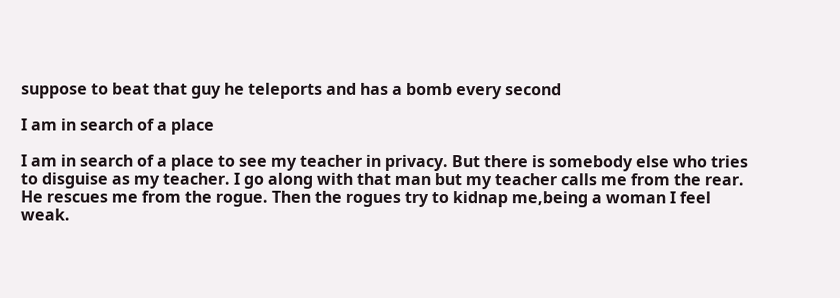suppose to beat that guy he teleports and has a bomb every second

I am in search of a place

I am in search of a place to see my teacher in privacy. But there is somebody else who tries to disguise as my teacher. I go along with that man but my teacher calls me from the rear. He rescues me from the rogue. Then the rogues try to kidnap me,being a woman I feel weak.